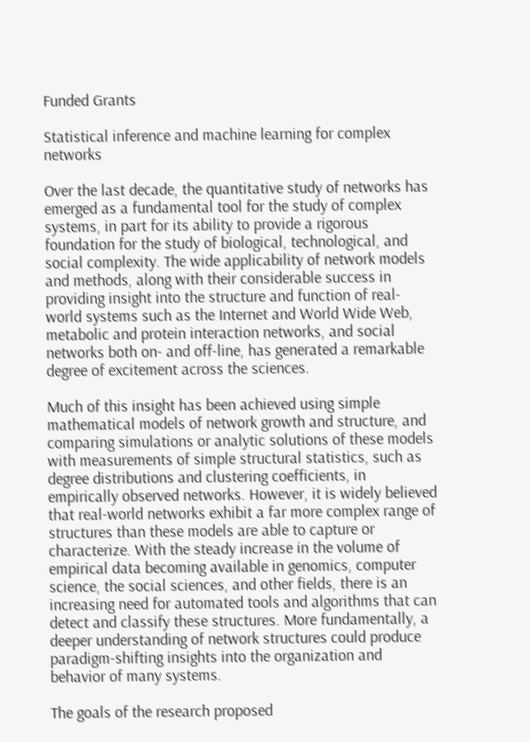Funded Grants

Statistical inference and machine learning for complex networks

Over the last decade, the quantitative study of networks has emerged as a fundamental tool for the study of complex systems, in part for its ability to provide a rigorous foundation for the study of biological, technological, and social complexity. The wide applicability of network models and methods, along with their considerable success in providing insight into the structure and function of real-world systems such as the Internet and World Wide Web, metabolic and protein interaction networks, and social networks both on- and off-line, has generated a remarkable degree of excitement across the sciences.

Much of this insight has been achieved using simple mathematical models of network growth and structure, and comparing simulations or analytic solutions of these models with measurements of simple structural statistics, such as degree distributions and clustering coefficients, in empirically observed networks. However, it is widely believed that real-world networks exhibit a far more complex range of structures than these models are able to capture or characterize. With the steady increase in the volume of empirical data becoming available in genomics, computer science, the social sciences, and other fields, there is an increasing need for automated tools and algorithms that can detect and classify these structures. More fundamentally, a deeper understanding of network structures could produce paradigm-shifting insights into the organization and behavior of many systems.

The goals of the research proposed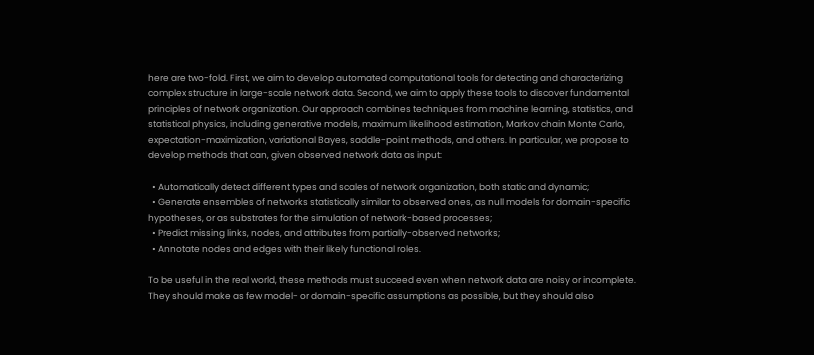here are two-fold. First, we aim to develop automated computational tools for detecting and characterizing complex structure in large-scale network data. Second, we aim to apply these tools to discover fundamental principles of network organization. Our approach combines techniques from machine learning, statistics, and statistical physics, including generative models, maximum likelihood estimation, Markov chain Monte Carlo, expectation-maximization, variational Bayes, saddle-point methods, and others. In particular, we propose to develop methods that can, given observed network data as input:

  • Automatically detect different types and scales of network organization, both static and dynamic;
  • Generate ensembles of networks statistically similar to observed ones, as null models for domain-specific hypotheses, or as substrates for the simulation of network-based processes;
  • Predict missing links, nodes, and attributes from partially-observed networks;
  • Annotate nodes and edges with their likely functional roles.

To be useful in the real world, these methods must succeed even when network data are noisy or incomplete. They should make as few model- or domain-specific assumptions as possible, but they should also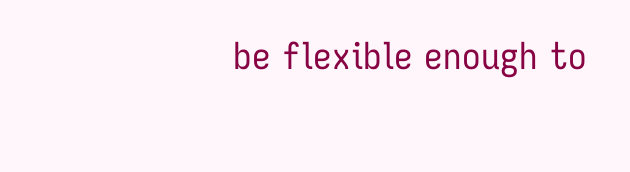be flexible enough to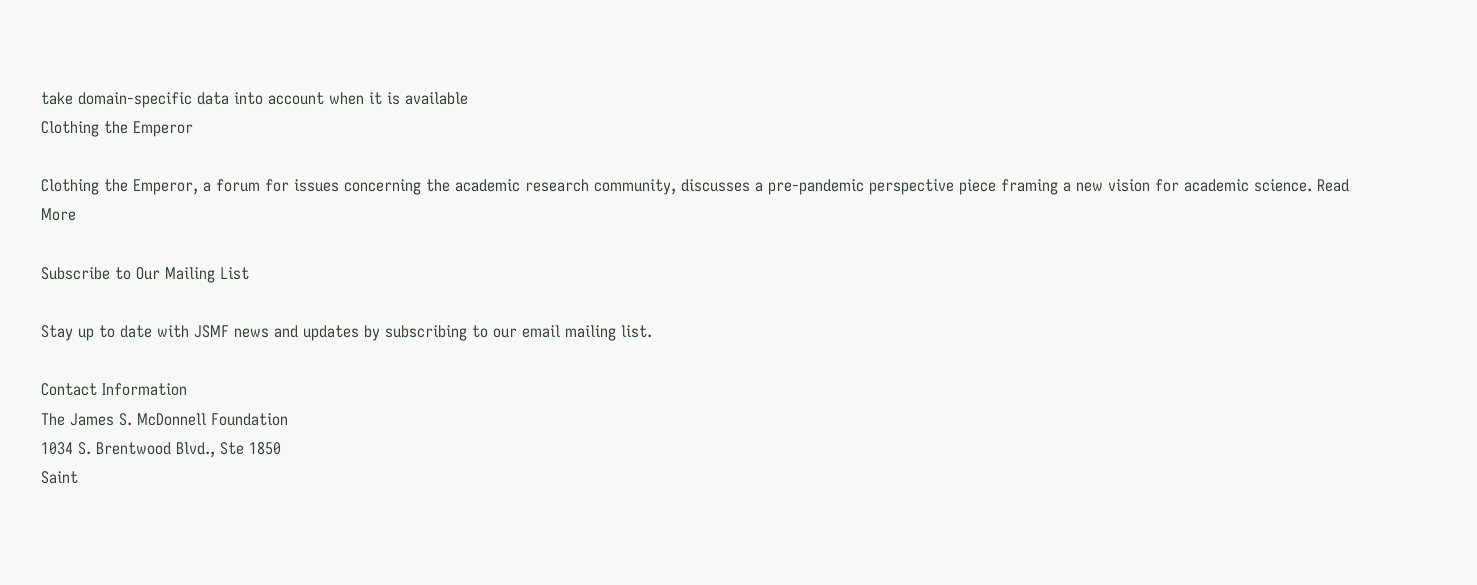take domain-specific data into account when it is available
Clothing the Emperor

Clothing the Emperor, a forum for issues concerning the academic research community, discusses a pre-pandemic perspective piece framing a new vision for academic science. Read More

Subscribe to Our Mailing List

Stay up to date with JSMF news and updates by subscribing to our email mailing list.

Contact Information
The James S. McDonnell Foundation
1034 S. Brentwood Blvd., Ste 1850
Saint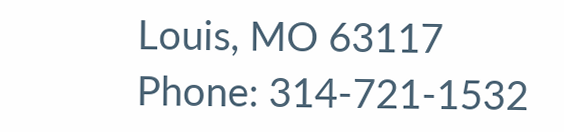Louis, MO 63117
Phone: 314-721-1532